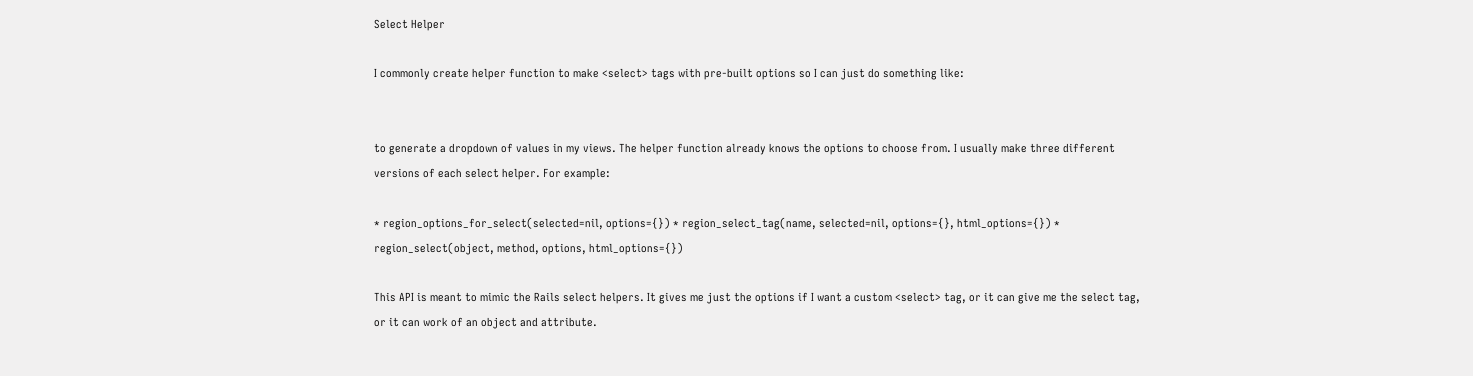Select Helper

I commonly create helper function to make <select> tags with pre-built options so I can just do something like:


to generate a dropdown of values in my views. The helper function already knows the options to choose from. I usually make three different versions of each select helper. For example:

* region_options_for_select(selected=nil, options={}) * region_select_tag(name, selected=nil, options={}, html_options={}) * region_select(object, method, options, html_options={})

This API is meant to mimic the Rails select helpers. It gives me just the options if I want a custom <select> tag, or it can give me the select tag, or it can work of an object and attribute.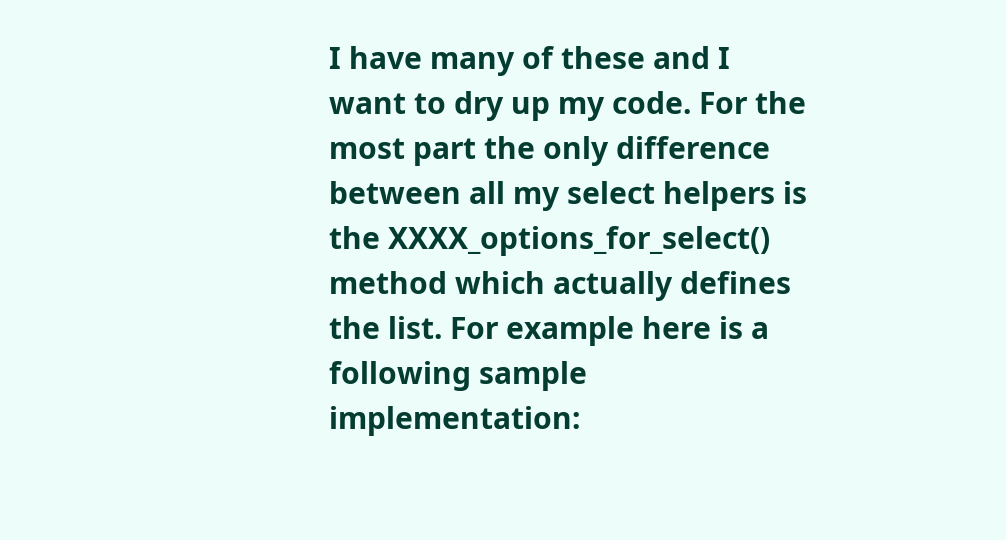I have many of these and I want to dry up my code. For the most part the only difference between all my select helpers is the XXXX_options_for_select() method which actually defines the list. For example here is a following sample implementation: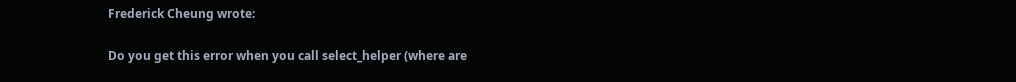Frederick Cheung wrote:

Do you get this error when you call select_helper (where are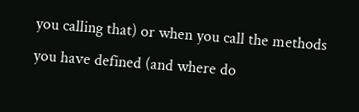you calling that) or when you call the methods you have defined (and where do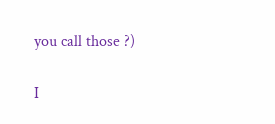you call those ?)

I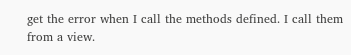get the error when I call the methods defined. I call them from a view.